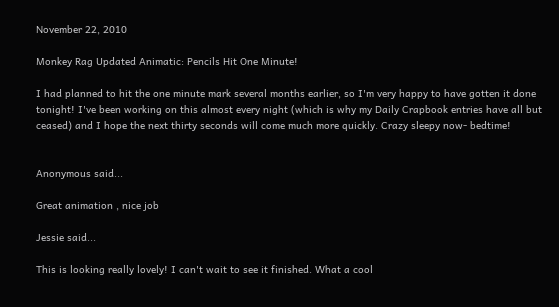November 22, 2010

Monkey Rag Updated Animatic: Pencils Hit One Minute!

I had planned to hit the one minute mark several months earlier, so I'm very happy to have gotten it done tonight! I've been working on this almost every night (which is why my Daily Crapbook entries have all but ceased) and I hope the next thirty seconds will come much more quickly. Crazy sleepy now- bedtime!


Anonymous said...

Great animation , nice job

Jessie said...

This is looking really lovely! I can't wait to see it finished. What a cool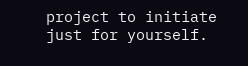project to initiate just for yourself.